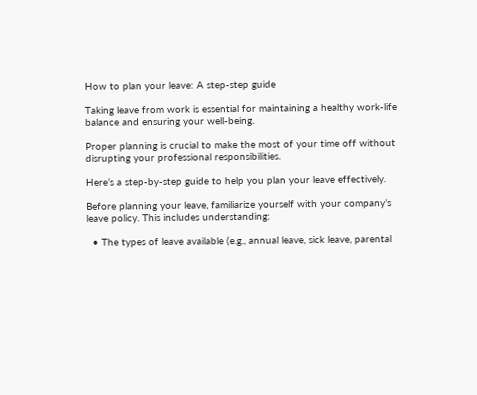How to plan your leave: A step-step guide

Taking leave from work is essential for maintaining a healthy work-life balance and ensuring your well-being.

Proper planning is crucial to make the most of your time off without disrupting your professional responsibilities.

Here’s a step-by-step guide to help you plan your leave effectively.

Before planning your leave, familiarize yourself with your company’s leave policy. This includes understanding:

  • The types of leave available (e.g., annual leave, sick leave, parental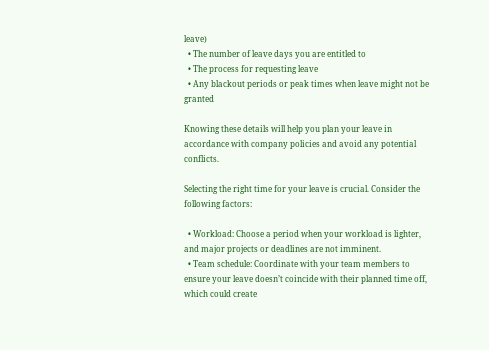leave)
  • The number of leave days you are entitled to
  • The process for requesting leave
  • Any blackout periods or peak times when leave might not be granted

Knowing these details will help you plan your leave in accordance with company policies and avoid any potential conflicts.

Selecting the right time for your leave is crucial. Consider the following factors:

  • Workload: Choose a period when your workload is lighter, and major projects or deadlines are not imminent.
  • Team schedule: Coordinate with your team members to ensure your leave doesn’t coincide with their planned time off, which could create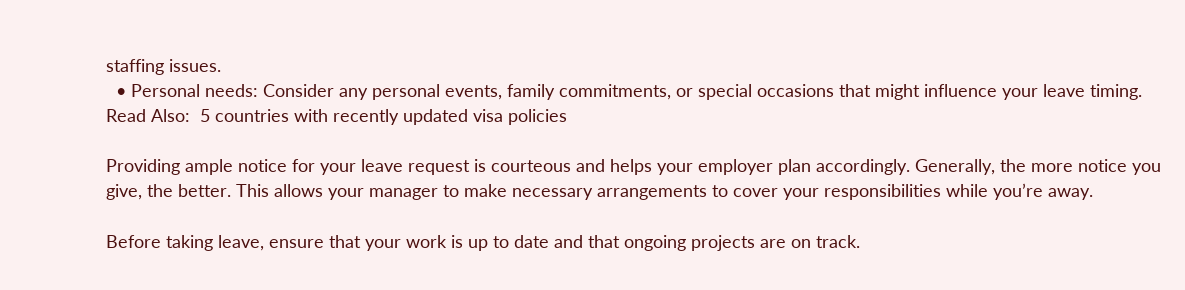staffing issues.
  • Personal needs: Consider any personal events, family commitments, or special occasions that might influence your leave timing.
Read Also:  5 countries with recently updated visa policies

Providing ample notice for your leave request is courteous and helps your employer plan accordingly. Generally, the more notice you give, the better. This allows your manager to make necessary arrangements to cover your responsibilities while you’re away.

Before taking leave, ensure that your work is up to date and that ongoing projects are on track.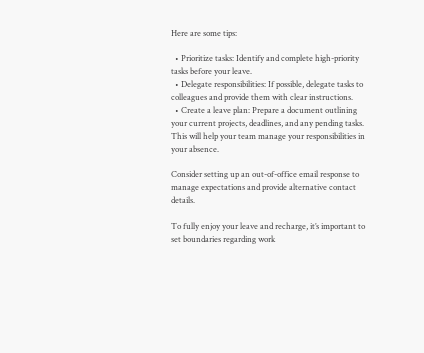Here are some tips:

  • Prioritize tasks: Identify and complete high-priority tasks before your leave.
  • Delegate responsibilities: If possible, delegate tasks to colleagues and provide them with clear instructions.
  • Create a leave plan: Prepare a document outlining your current projects, deadlines, and any pending tasks. This will help your team manage your responsibilities in your absence.

Consider setting up an out-of-office email response to manage expectations and provide alternative contact details.

To fully enjoy your leave and recharge, it’s important to set boundaries regarding work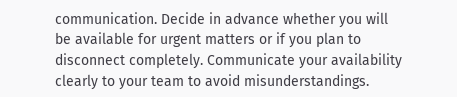communication. Decide in advance whether you will be available for urgent matters or if you plan to disconnect completely. Communicate your availability clearly to your team to avoid misunderstandings.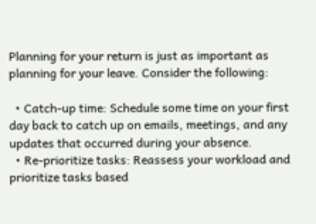Planning for your return is just as important as planning for your leave. Consider the following:

  • Catch-up time: Schedule some time on your first day back to catch up on emails, meetings, and any updates that occurred during your absence.
  • Re-prioritize tasks: Reassess your workload and prioritize tasks based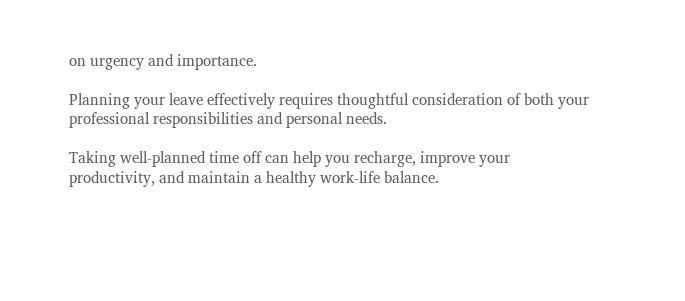on urgency and importance.

Planning your leave effectively requires thoughtful consideration of both your professional responsibilities and personal needs.

Taking well-planned time off can help you recharge, improve your productivity, and maintain a healthy work-life balance.